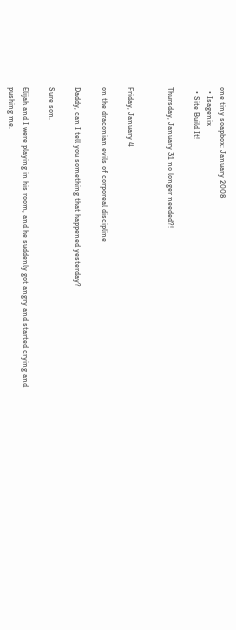one tiny soapbox: January 2008
  • Isagenix
  • Site Build It!

Thursday, January 31 no longer needed?!


Friday, January 4

on the draconian evils of corporeal discipline

Daddy, can I tell you something that happened yesterday?

Sure son.

Elijah and I were playing in his room, and he suddenly got angry and started crying and pushing me.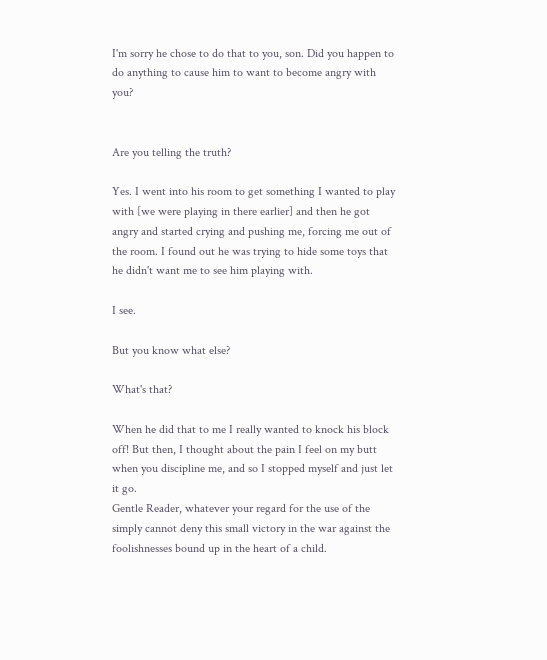I'm sorry he chose to do that to you, son. Did you happen to do anything to cause him to want to become angry with you?


Are you telling the truth?

Yes. I went into his room to get something I wanted to play with [we were playing in there earlier] and then he got angry and started crying and pushing me, forcing me out of the room. I found out he was trying to hide some toys that he didn't want me to see him playing with.

I see.

But you know what else?

What's that?

When he did that to me I really wanted to knock his block off! But then, I thought about the pain I feel on my butt when you discipline me, and so I stopped myself and just let it go.
Gentle Reader, whatever your regard for the use of the simply cannot deny this small victory in the war against the foolishnesses bound up in the heart of a child.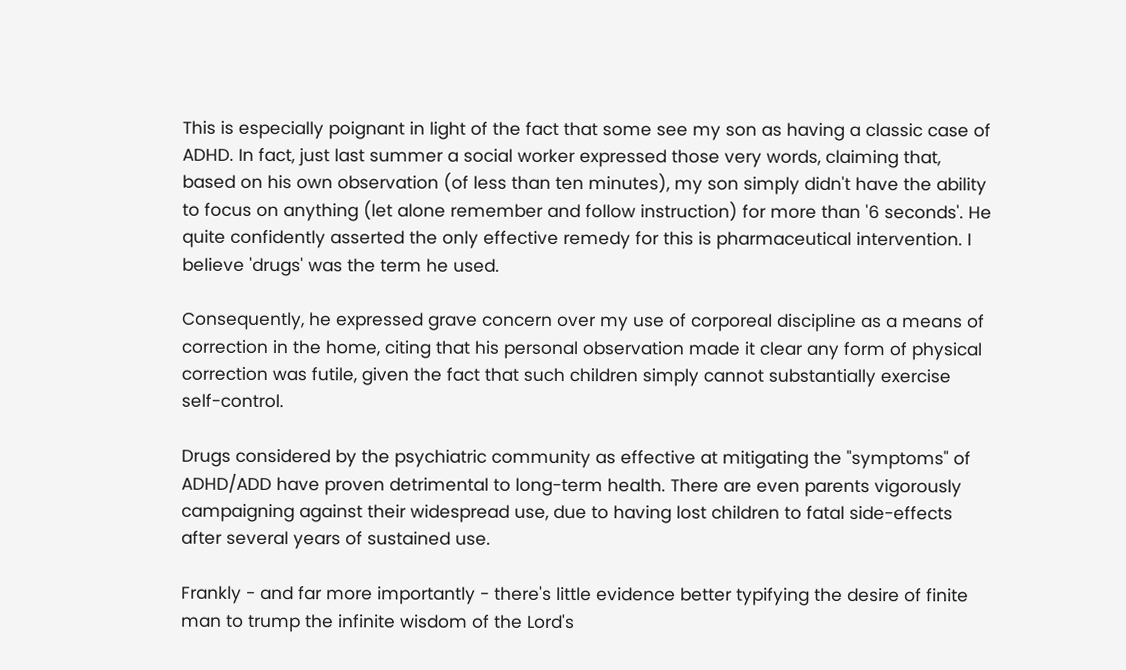This is especially poignant in light of the fact that some see my son as having a classic case of ADHD. In fact, just last summer a social worker expressed those very words, claiming that, based on his own observation (of less than ten minutes), my son simply didn't have the ability to focus on anything (let alone remember and follow instruction) for more than '6 seconds'. He quite confidently asserted the only effective remedy for this is pharmaceutical intervention. I believe 'drugs' was the term he used.

Consequently, he expressed grave concern over my use of corporeal discipline as a means of correction in the home, citing that his personal observation made it clear any form of physical correction was futile, given the fact that such children simply cannot substantially exercise self-control.

Drugs considered by the psychiatric community as effective at mitigating the "symptoms" of ADHD/ADD have proven detrimental to long-term health. There are even parents vigorously campaigning against their widespread use, due to having lost children to fatal side-effects after several years of sustained use.

Frankly - and far more importantly - there's little evidence better typifying the desire of finite man to trump the infinite wisdom of the Lord's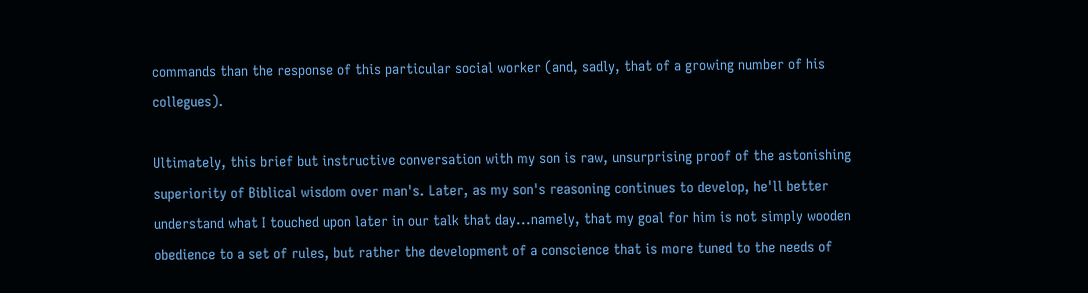commands than the response of this particular social worker (and, sadly, that of a growing number of his collegues).

Ultimately, this brief but instructive conversation with my son is raw, unsurprising proof of the astonishing superiority of Biblical wisdom over man's. Later, as my son's reasoning continues to develop, he'll better understand what I touched upon later in our talk that day...namely, that my goal for him is not simply wooden obedience to a set of rules, but rather the development of a conscience that is more tuned to the needs of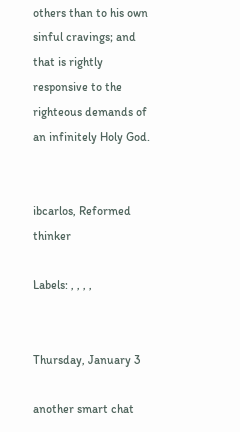others than to his own sinful cravings; and that is rightly responsive to the righteous demands of an infinitely Holy God.


ibcarlos, Reformed thinker

Labels: , , , ,


Thursday, January 3

another smart chat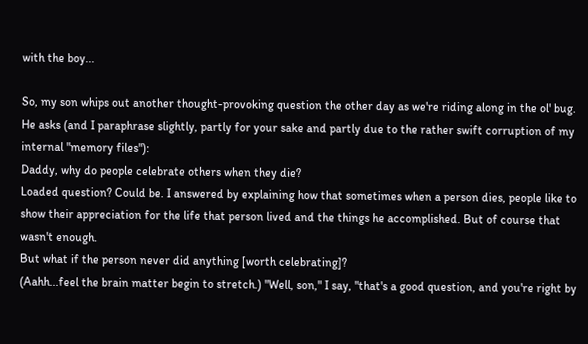with the boy...

So, my son whips out another thought-provoking question the other day as we're riding along in the ol' bug. He asks (and I paraphrase slightly, partly for your sake and partly due to the rather swift corruption of my internal "memory files"):
Daddy, why do people celebrate others when they die?
Loaded question? Could be. I answered by explaining how that sometimes when a person dies, people like to show their appreciation for the life that person lived and the things he accomplished. But of course that wasn't enough.
But what if the person never did anything [worth celebrating]?
(Aahh...feel the brain matter begin to stretch.) "Well, son," I say, "that's a good question, and you're right by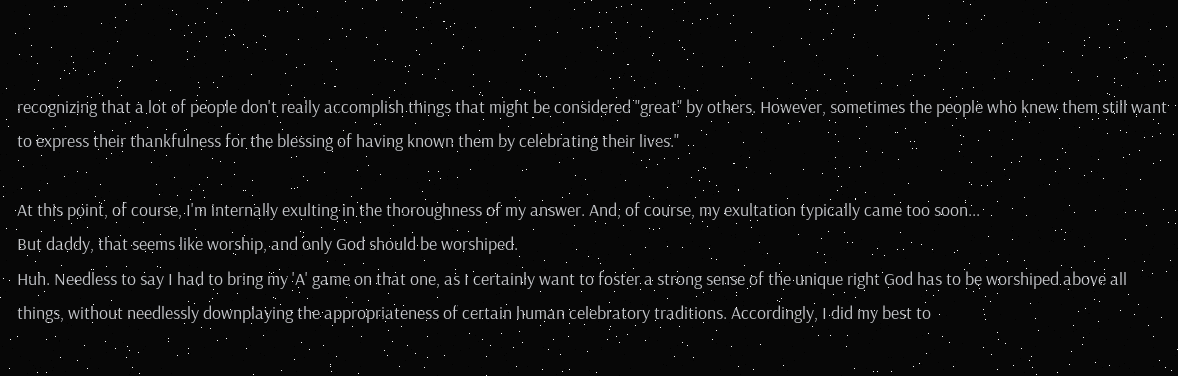recognizing that a lot of people don't really accomplish things that might be considered "great" by others. However, sometimes the people who knew them still want to express their thankfulness for the blessing of having known them by celebrating their lives."

At this point, of course, I'm internally exulting in the thoroughness of my answer. And, of course, my exultation typically came too soon...
But daddy, that seems like worship, and only God should be worshiped.
Huh. Needless to say I had to bring my 'A' game on that one, as I certainly want to foster a strong sense of the unique right God has to be worshiped above all things, without needlessly downplaying the appropriateness of certain human celebratory traditions. Accordingly, I did my best to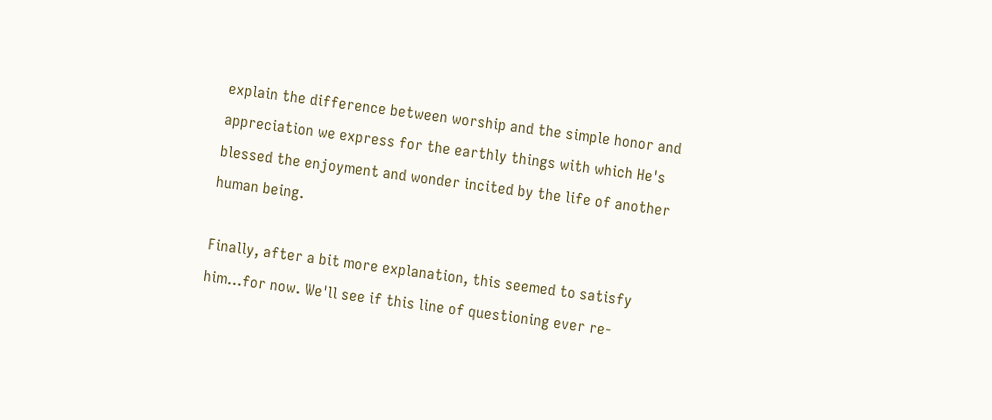explain the difference between worship and the simple honor and appreciation we express for the earthly things with which He's blessed the enjoyment and wonder incited by the life of another human being.

Finally, after a bit more explanation, this seemed to satisfy him...for now. We'll see if this line of questioning ever re-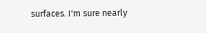surfaces. I'm sure nearly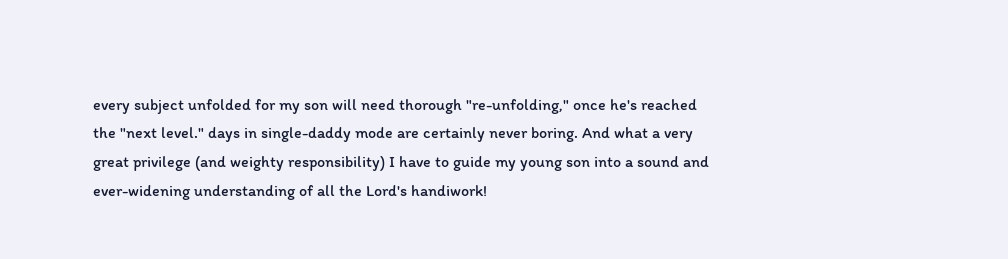every subject unfolded for my son will need thorough "re-unfolding," once he's reached the "next level." days in single-daddy mode are certainly never boring. And what a very great privilege (and weighty responsibility) I have to guide my young son into a sound and ever-widening understanding of all the Lord's handiwork!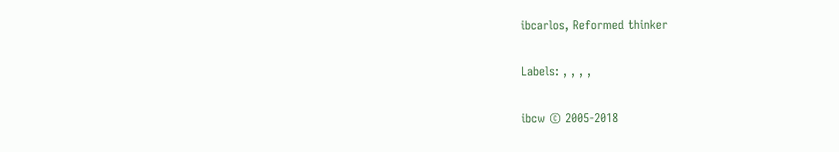ibcarlos, Reformed thinker

Labels: , , , ,

ibcw © 2005-2018